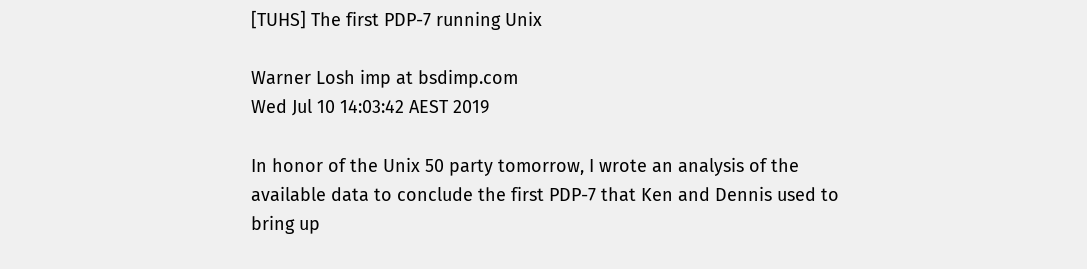[TUHS] The first PDP-7 running Unix

Warner Losh imp at bsdimp.com
Wed Jul 10 14:03:42 AEST 2019

In honor of the Unix 50 party tomorrow, I wrote an analysis of the
available data to conclude the first PDP-7 that Ken and Dennis used to
bring up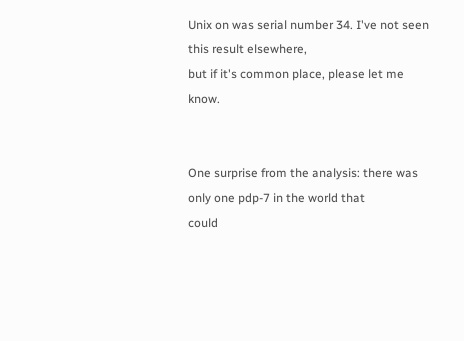Unix on was serial number 34. I've not seen this result elsewhere,
but if it's common place, please let me know.


One surprise from the analysis: there was only one pdp-7 in the world that
could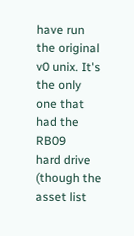have run the original v0 unix. It's the only one that had the RB09
hard drive (though the asset list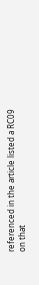referenced in the article listed a RC09
on that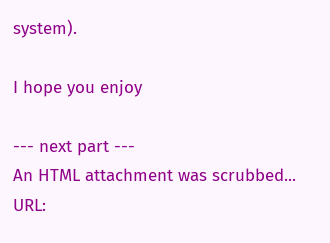system).

I hope you enjoy

--- next part ---
An HTML attachment was scrubbed...
URL: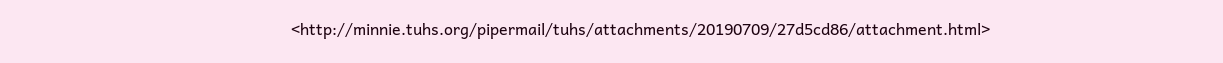<http://minnie.tuhs.org/pipermail/tuhs/attachments/20190709/27d5cd86/attachment.html>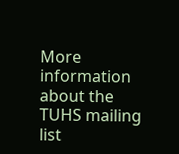More information about the TUHS mailing list